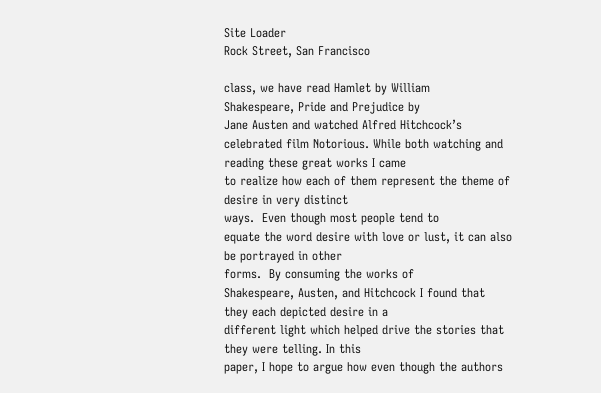Site Loader
Rock Street, San Francisco

class, we have read Hamlet by William
Shakespeare, Pride and Prejudice by
Jane Austen and watched Alfred Hitchcock’s celebrated film Notorious. While both watching and reading these great works I came
to realize how each of them represent the theme of desire in very distinct
ways.  Even though most people tend to
equate the word desire with love or lust, it can also be portrayed in other
forms.  By consuming the works of
Shakespeare, Austen, and Hitchcock I found that they each depicted desire in a
different light which helped drive the stories that they were telling. In this
paper, I hope to argue how even though the authors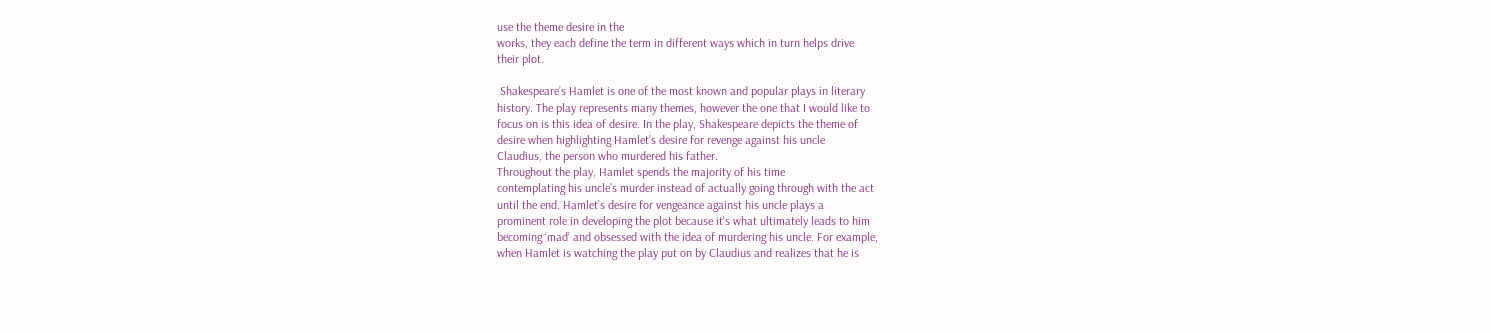use the theme desire in the
works, they each define the term in different ways which in turn helps drive
their plot.

 Shakespeare’s Hamlet is one of the most known and popular plays in literary
history. The play represents many themes, however the one that I would like to
focus on is this idea of desire. In the play, Shakespeare depicts the theme of
desire when highlighting Hamlet’s desire for revenge against his uncle
Claudius, the person who murdered his father.
Throughout the play, Hamlet spends the majority of his time
contemplating his uncle’s murder instead of actually going through with the act
until the end. Hamlet’s desire for vengeance against his uncle plays a
prominent role in developing the plot because it’s what ultimately leads to him
becoming ‘mad’ and obsessed with the idea of murdering his uncle. For example,
when Hamlet is watching the play put on by Claudius and realizes that he is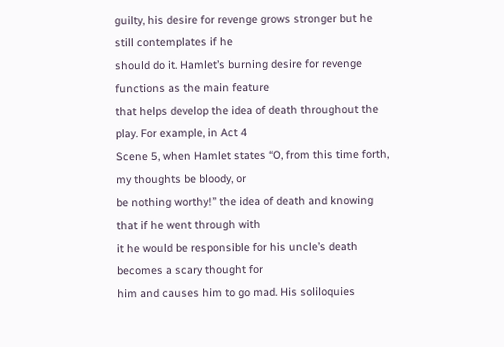guilty, his desire for revenge grows stronger but he still contemplates if he
should do it. Hamlet’s burning desire for revenge functions as the main feature
that helps develop the idea of death throughout the play. For example, in Act 4
Scene 5, when Hamlet states “O, from this time forth, my thoughts be bloody, or
be nothing worthy!” the idea of death and knowing that if he went through with
it he would be responsible for his uncle’s death becomes a scary thought for
him and causes him to go mad. His soliloquies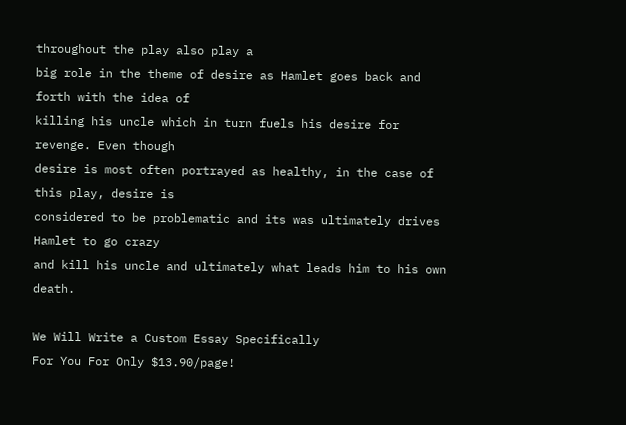throughout the play also play a
big role in the theme of desire as Hamlet goes back and forth with the idea of
killing his uncle which in turn fuels his desire for revenge. Even though
desire is most often portrayed as healthy, in the case of this play, desire is
considered to be problematic and its was ultimately drives Hamlet to go crazy
and kill his uncle and ultimately what leads him to his own death.

We Will Write a Custom Essay Specifically
For You For Only $13.90/page!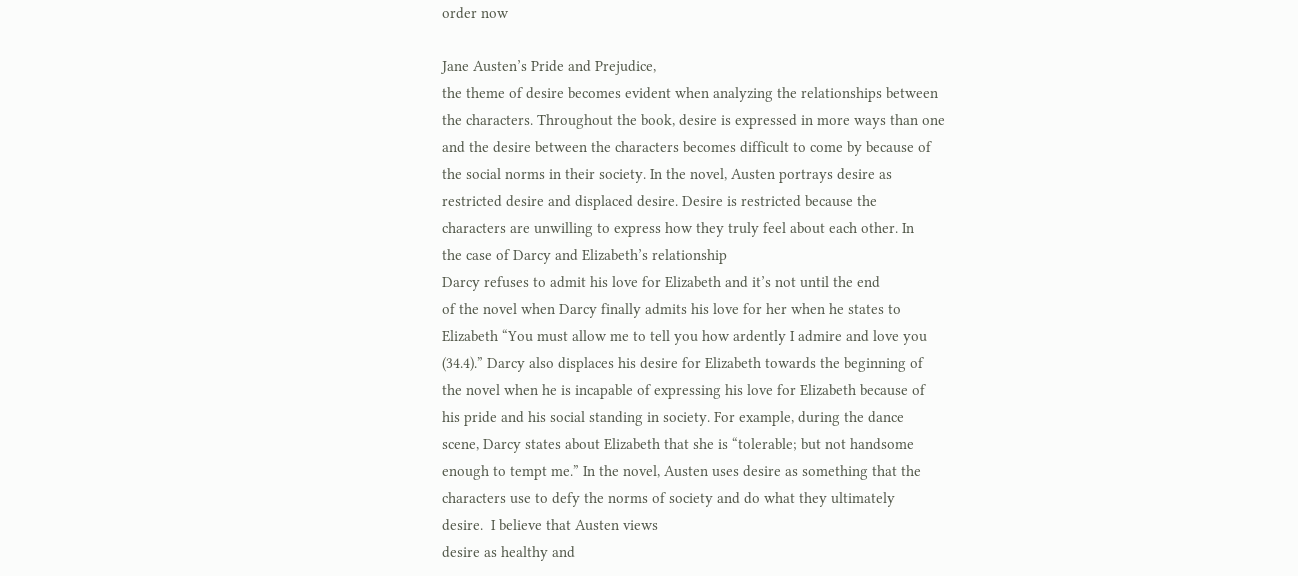order now

Jane Austen’s Pride and Prejudice,
the theme of desire becomes evident when analyzing the relationships between
the characters. Throughout the book, desire is expressed in more ways than one
and the desire between the characters becomes difficult to come by because of
the social norms in their society. In the novel, Austen portrays desire as
restricted desire and displaced desire. Desire is restricted because the
characters are unwilling to express how they truly feel about each other. In
the case of Darcy and Elizabeth’s relationship
Darcy refuses to admit his love for Elizabeth and it’s not until the end
of the novel when Darcy finally admits his love for her when he states to
Elizabeth “You must allow me to tell you how ardently I admire and love you
(34.4).” Darcy also displaces his desire for Elizabeth towards the beginning of
the novel when he is incapable of expressing his love for Elizabeth because of
his pride and his social standing in society. For example, during the dance
scene, Darcy states about Elizabeth that she is “tolerable; but not handsome
enough to tempt me.” In the novel, Austen uses desire as something that the
characters use to defy the norms of society and do what they ultimately
desire.  I believe that Austen views
desire as healthy and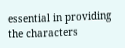essential in providing the characters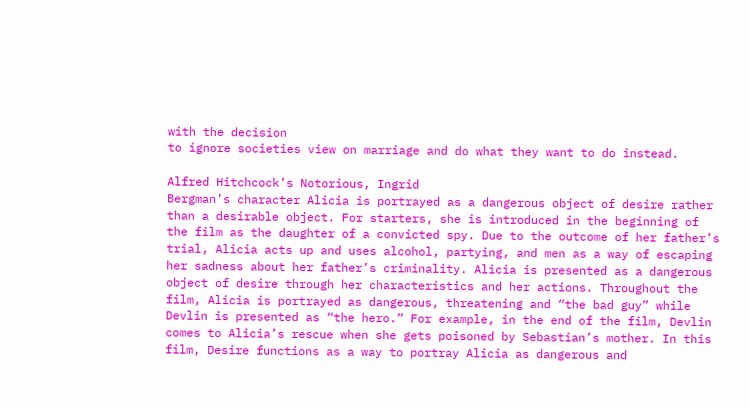with the decision
to ignore societies view on marriage and do what they want to do instead.

Alfred Hitchcock’s Notorious, Ingrid
Bergman’s character Alicia is portrayed as a dangerous object of desire rather
than a desirable object. For starters, she is introduced in the beginning of
the film as the daughter of a convicted spy. Due to the outcome of her father’s
trial, Alicia acts up and uses alcohol, partying, and men as a way of escaping
her sadness about her father’s criminality. Alicia is presented as a dangerous
object of desire through her characteristics and her actions. Throughout the
film, Alicia is portrayed as dangerous, threatening and “the bad guy” while
Devlin is presented as “the hero.” For example, in the end of the film, Devlin
comes to Alicia’s rescue when she gets poisoned by Sebastian’s mother. In this
film, Desire functions as a way to portray Alicia as dangerous and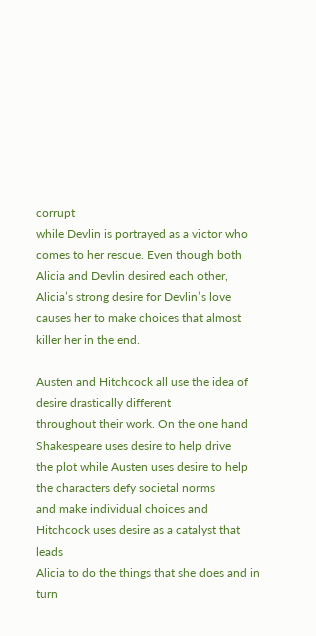corrupt
while Devlin is portrayed as a victor who comes to her rescue. Even though both
Alicia and Devlin desired each other, Alicia’s strong desire for Devlin’s love
causes her to make choices that almost killer her in the end.

Austen and Hitchcock all use the idea of desire drastically different
throughout their work. On the one hand Shakespeare uses desire to help drive
the plot while Austen uses desire to help the characters defy societal norms
and make individual choices and Hitchcock uses desire as a catalyst that leads
Alicia to do the things that she does and in turn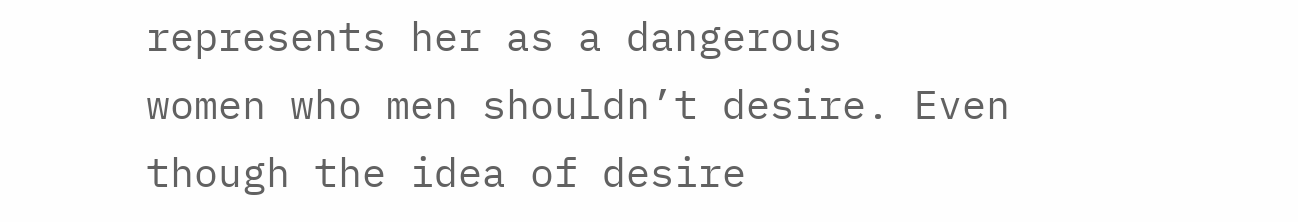represents her as a dangerous
women who men shouldn’t desire. Even though the idea of desire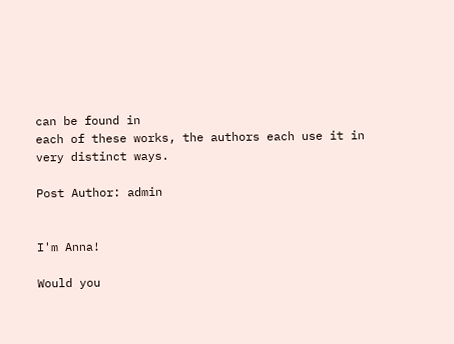can be found in
each of these works, the authors each use it in very distinct ways.

Post Author: admin


I'm Anna!

Would you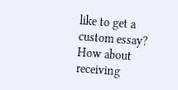like to get a custom essay? How about receiving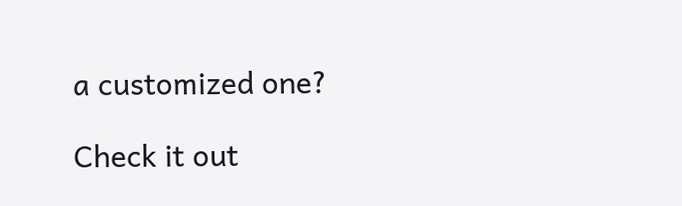a customized one?

Check it out